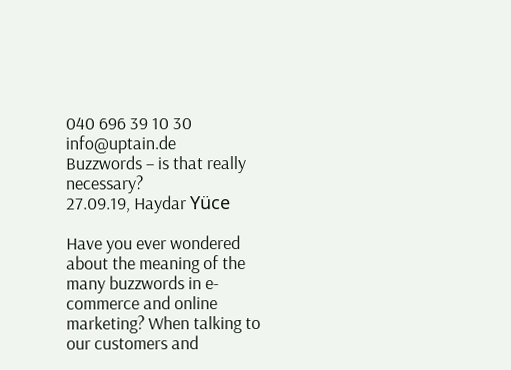040 696 39 10 30 info@uptain.de
Buzzwords – is that really necessary?
27.09.19, Haydar Yüce

Have you ever wondered about the meaning of the many buzzwords in e-commerce and online marketing? When talking to our customers and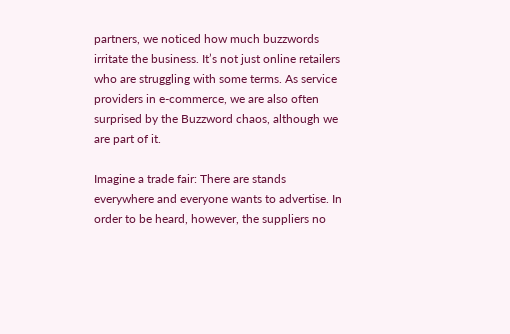partners, we noticed how much buzzwords irritate the business. It’s not just online retailers who are struggling with some terms. As service providers in e-commerce, we are also often surprised by the Buzzword chaos, although we are part of it.

Imagine a trade fair: There are stands everywhere and everyone wants to advertise. In order to be heard, however, the suppliers no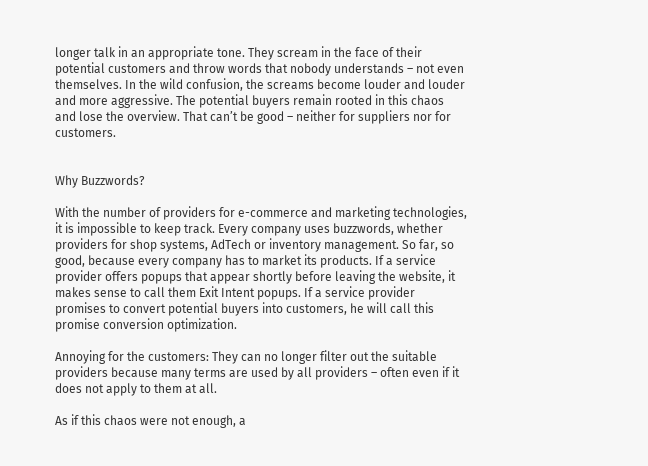longer talk in an appropriate tone. They scream in the face of their potential customers and throw words that nobody understands – not even themselves. In the wild confusion, the screams become louder and louder and more aggressive. The potential buyers remain rooted in this chaos and lose the overview. That can’t be good – neither for suppliers nor for customers.


Why Buzzwords?

With the number of providers for e-commerce and marketing technologies, it is impossible to keep track. Every company uses buzzwords, whether providers for shop systems, AdTech or inventory management. So far, so good, because every company has to market its products. If a service provider offers popups that appear shortly before leaving the website, it makes sense to call them Exit Intent popups. If a service provider promises to convert potential buyers into customers, he will call this promise conversion optimization.

Annoying for the customers: They can no longer filter out the suitable providers because many terms are used by all providers – often even if it does not apply to them at all.

As if this chaos were not enough, a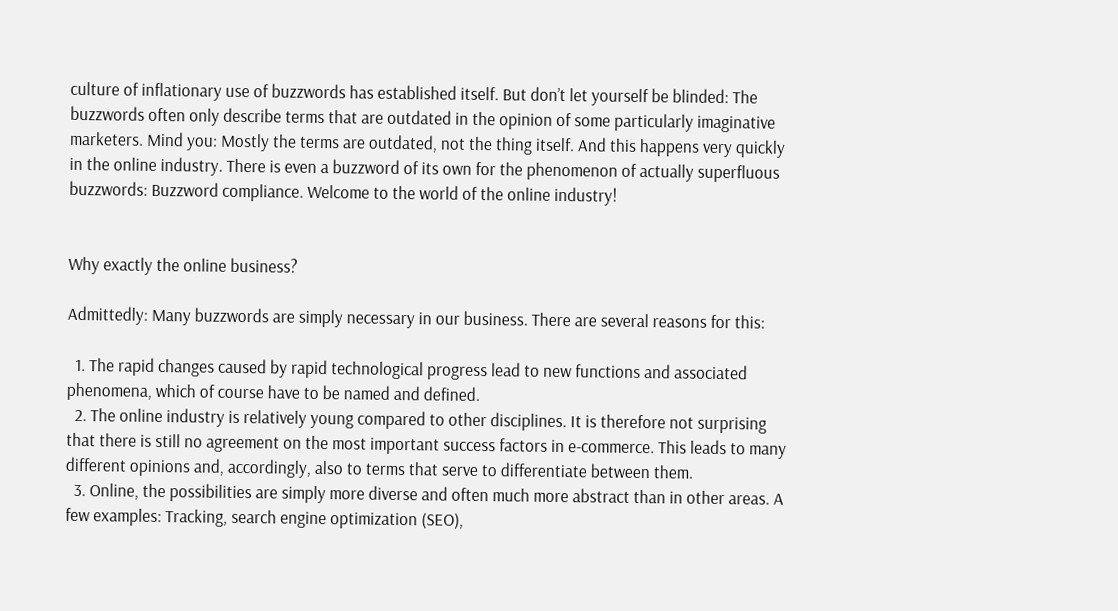culture of inflationary use of buzzwords has established itself. But don’t let yourself be blinded: The buzzwords often only describe terms that are outdated in the opinion of some particularly imaginative marketers. Mind you: Mostly the terms are outdated, not the thing itself. And this happens very quickly in the online industry. There is even a buzzword of its own for the phenomenon of actually superfluous buzzwords: Buzzword compliance. Welcome to the world of the online industry!


Why exactly the online business?

Admittedly: Many buzzwords are simply necessary in our business. There are several reasons for this:

  1. The rapid changes caused by rapid technological progress lead to new functions and associated phenomena, which of course have to be named and defined.
  2. The online industry is relatively young compared to other disciplines. It is therefore not surprising that there is still no agreement on the most important success factors in e-commerce. This leads to many different opinions and, accordingly, also to terms that serve to differentiate between them.
  3. Online, the possibilities are simply more diverse and often much more abstract than in other areas. A few examples: Tracking, search engine optimization (SEO),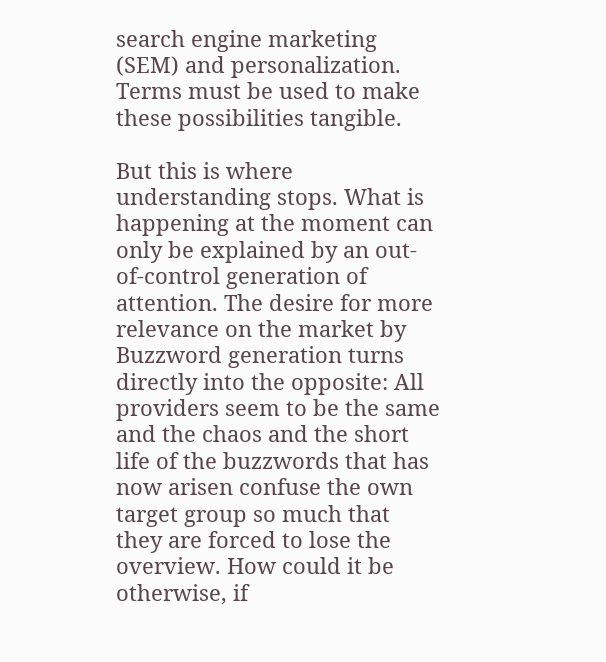search engine marketing (SEM) and personalization. Terms must be used to make these possibilities tangible.

But this is where understanding stops. What is happening at the moment can only be explained by an out-of-control generation of attention. The desire for more relevance on the market by Buzzword generation turns directly into the opposite: All providers seem to be the same and the chaos and the short life of the buzzwords that has now arisen confuse the own target group so much that they are forced to lose the overview. How could it be otherwise, if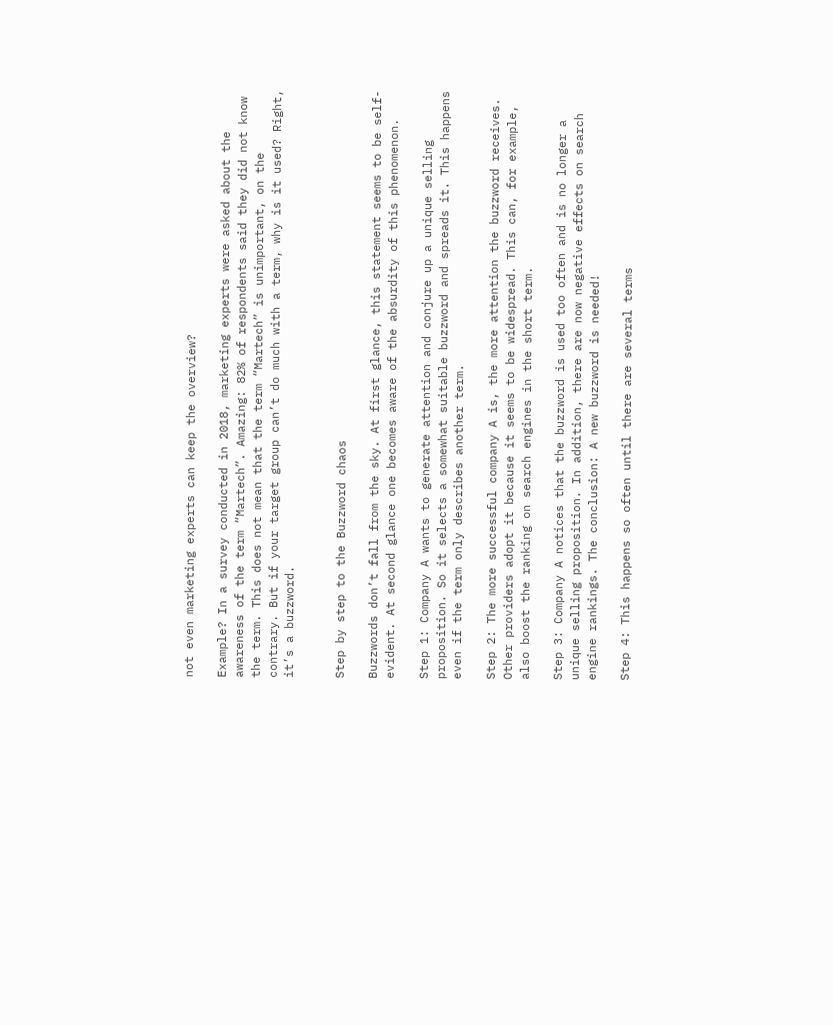not even marketing experts can keep the overview?

Example? In a survey conducted in 2018, marketing experts were asked about the awareness of the term “Martech”. Amazing: 82% of respondents said they did not know the term. This does not mean that the term “Martech” is unimportant, on the contrary. But if your target group can’t do much with a term, why is it used? Right, it’s a buzzword.


Step by step to the Buzzword chaos

Buzzwords don’t fall from the sky. At first glance, this statement seems to be self-evident. At second glance one becomes aware of the absurdity of this phenomenon.

Step 1: Company A wants to generate attention and conjure up a unique selling proposition. So it selects a somewhat suitable buzzword and spreads it. This happens even if the term only describes another term.

Step 2: The more successful company A is, the more attention the buzzword receives. Other providers adopt it because it seems to be widespread. This can, for example, also boost the ranking on search engines in the short term.

Step 3: Company A notices that the buzzword is used too often and is no longer a unique selling proposition. In addition, there are now negative effects on search engine rankings. The conclusion: A new buzzword is needed!

Step 4: This happens so often until there are several terms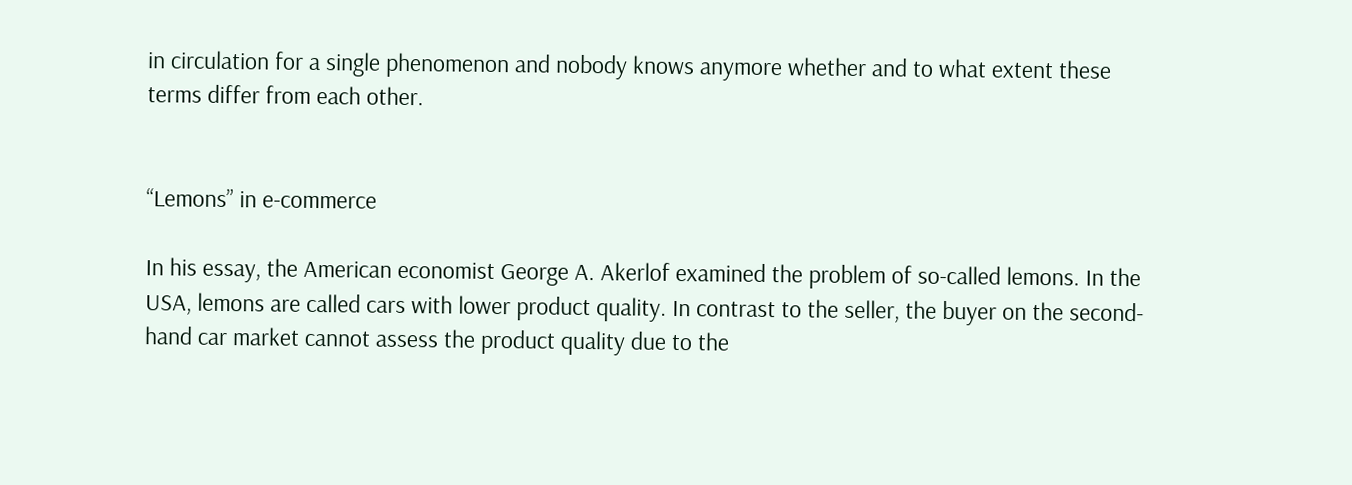in circulation for a single phenomenon and nobody knows anymore whether and to what extent these terms differ from each other.


“Lemons” in e-commerce

In his essay, the American economist George A. Akerlof examined the problem of so-called lemons. In the USA, lemons are called cars with lower product quality. In contrast to the seller, the buyer on the second-hand car market cannot assess the product quality due to the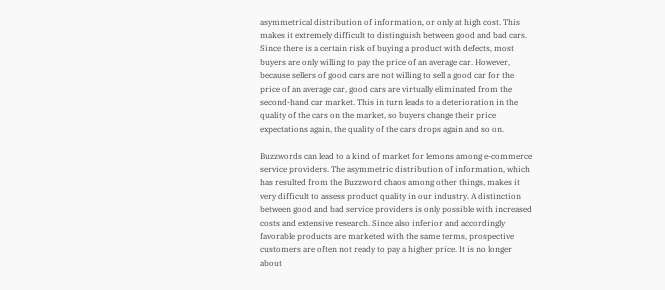asymmetrical distribution of information, or only at high cost. This makes it extremely difficult to distinguish between good and bad cars. Since there is a certain risk of buying a product with defects, most buyers are only willing to pay the price of an average car. However, because sellers of good cars are not willing to sell a good car for the price of an average car, good cars are virtually eliminated from the second-hand car market. This in turn leads to a deterioration in the quality of the cars on the market, so buyers change their price expectations again, the quality of the cars drops again and so on.

Buzzwords can lead to a kind of market for lemons among e-commerce service providers. The asymmetric distribution of information, which has resulted from the Buzzword chaos among other things, makes it very difficult to assess product quality in our industry. A distinction between good and bad service providers is only possible with increased costs and extensive research. Since also inferior and accordingly favorable products are marketed with the same terms, prospective customers are often not ready to pay a higher price. It is no longer about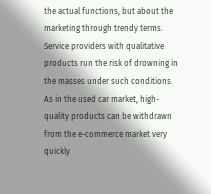the actual functions, but about the marketing through trendy terms. Service providers with qualitative products run the risk of drowning in the masses under such conditions. As in the used car market, high-quality products can be withdrawn from the e-commerce market very quickly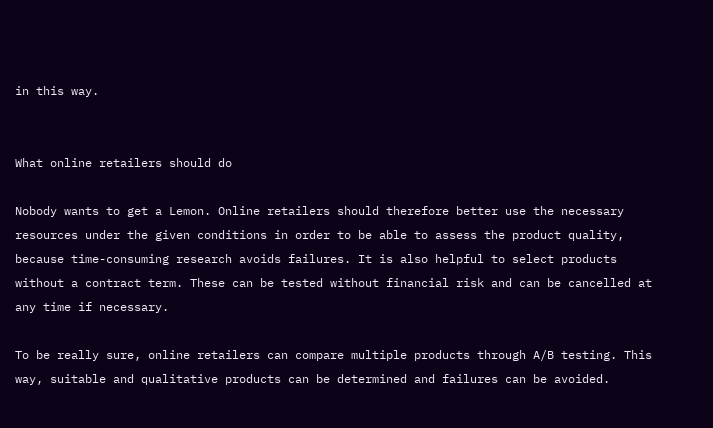in this way.


What online retailers should do

Nobody wants to get a Lemon. Online retailers should therefore better use the necessary resources under the given conditions in order to be able to assess the product quality, because time-consuming research avoids failures. It is also helpful to select products without a contract term. These can be tested without financial risk and can be cancelled at any time if necessary.

To be really sure, online retailers can compare multiple products through A/B testing. This way, suitable and qualitative products can be determined and failures can be avoided.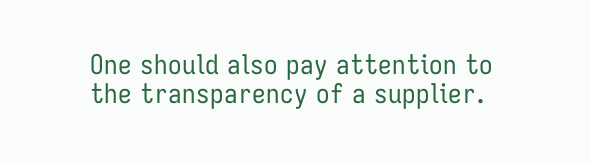One should also pay attention to the transparency of a supplier.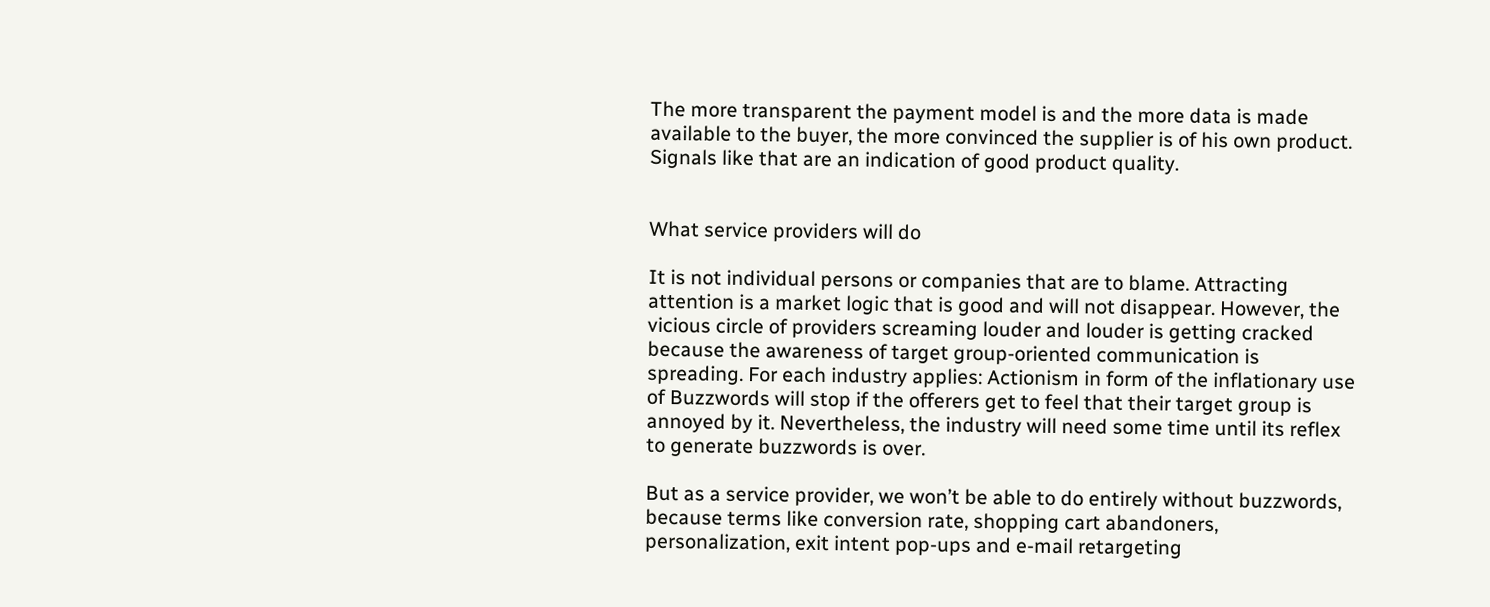The more transparent the payment model is and the more data is made available to the buyer, the more convinced the supplier is of his own product. Signals like that are an indication of good product quality.


What service providers will do

It is not individual persons or companies that are to blame. Attracting attention is a market logic that is good and will not disappear. However, the vicious circle of providers screaming louder and louder is getting cracked because the awareness of target group-oriented communication is spreading. For each industry applies: Actionism in form of the inflationary use of Buzzwords will stop if the offerers get to feel that their target group is annoyed by it. Nevertheless, the industry will need some time until its reflex to generate buzzwords is over.

But as a service provider, we won’t be able to do entirely without buzzwords, because terms like conversion rate, shopping cart abandoners, personalization, exit intent pop-ups and e-mail retargeting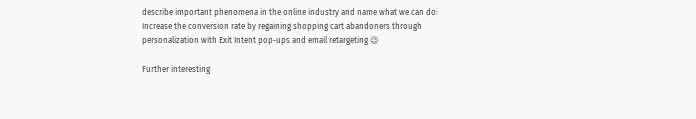describe important phenomena in the online industry and name what we can do: Increase the conversion rate by regaining shopping cart abandoners through personalization with Exit Intent pop-ups and email retargeting 😉

Further interesting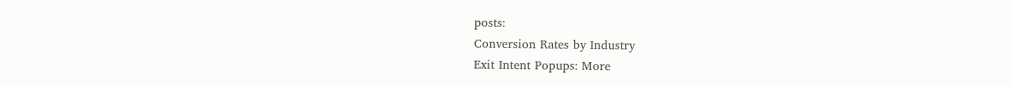posts:
Conversion Rates by Industry
Exit Intent Popups: More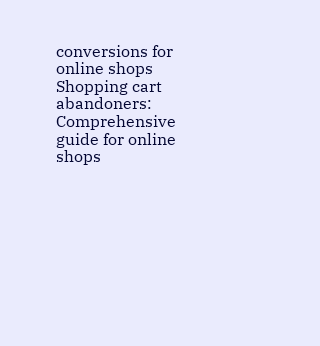conversions for online shops
Shopping cart abandoners: Comprehensive guide for online shops